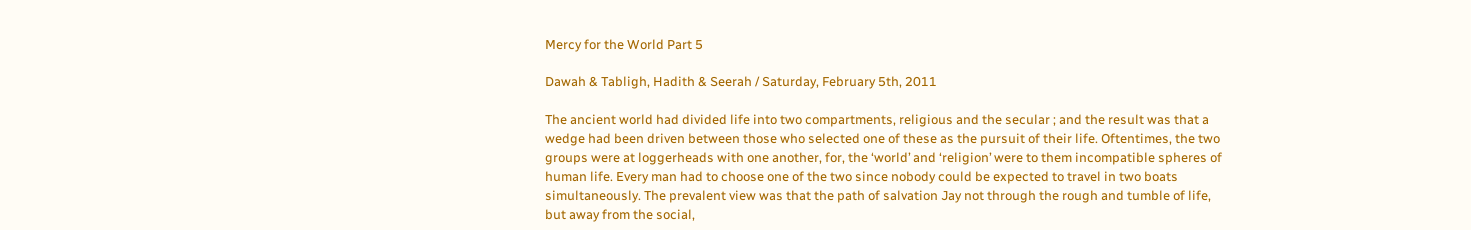Mercy for the World Part 5

Dawah & Tabligh, Hadith & Seerah / Saturday, February 5th, 2011

The ancient world had divided life into two compartments, religious and the secular ; and the result was that a wedge had been driven between those who selected one of these as the pursuit of their life. Oftentimes, the two groups were at loggerheads with one another, for, the ‘world’ and ‘religion’ were to them incompatible spheres of human life. Every man had to choose one of the two since nobody could be expected to travel in two boats simultaneously. The prevalent view was that the path of salvation Jay not through the rough and tumble of life, but away from the social,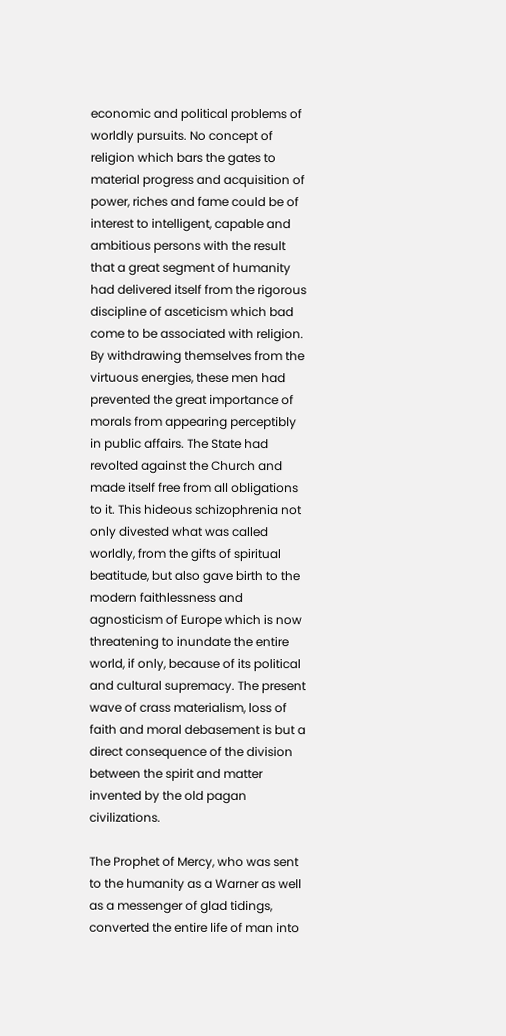economic and political problems of worldly pursuits. No concept of religion which bars the gates to material progress and acquisition of power, riches and fame could be of interest to intelligent, capable and ambitious persons with the result that a great segment of humanity had delivered itself from the rigorous discipline of asceticism which bad come to be associated with religion. By withdrawing themselves from the virtuous energies, these men had prevented the great importance of morals from appearing perceptibly in public affairs. The State had revolted against the Church and made itself free from all obligations to it. This hideous schizophrenia not only divested what was called worldly, from the gifts of spiritual beatitude, but also gave birth to the modern faithlessness and agnosticism of Europe which is now threatening to inundate the entire world, if only, because of its political and cultural supremacy. The present wave of crass materialism, loss of faith and moral debasement is but a direct consequence of the division between the spirit and matter invented by the old pagan civilizations.

The Prophet of Mercy, who was sent to the humanity as a Warner as well as a messenger of glad tidings, converted the entire life of man into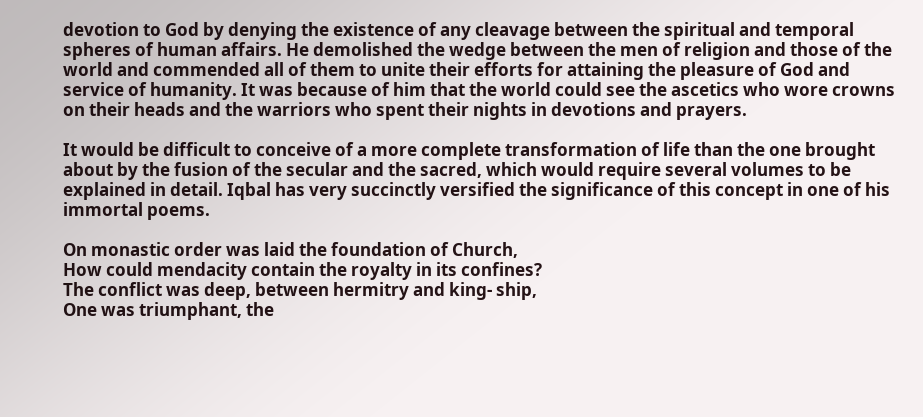devotion to God by denying the existence of any cleavage between the spiritual and temporal spheres of human affairs. He demolished the wedge between the men of religion and those of the world and commended all of them to unite their efforts for attaining the pleasure of God and service of humanity. It was because of him that the world could see the ascetics who wore crowns on their heads and the warriors who spent their nights in devotions and prayers.

It would be difficult to conceive of a more complete transformation of life than the one brought about by the fusion of the secular and the sacred, which would require several volumes to be explained in detail. Iqbal has very succinctly versified the significance of this concept in one of his immortal poems.

On monastic order was laid the foundation of Church,
How could mendacity contain the royalty in its confines?
The conflict was deep, between hermitry and king- ship,
One was triumphant, the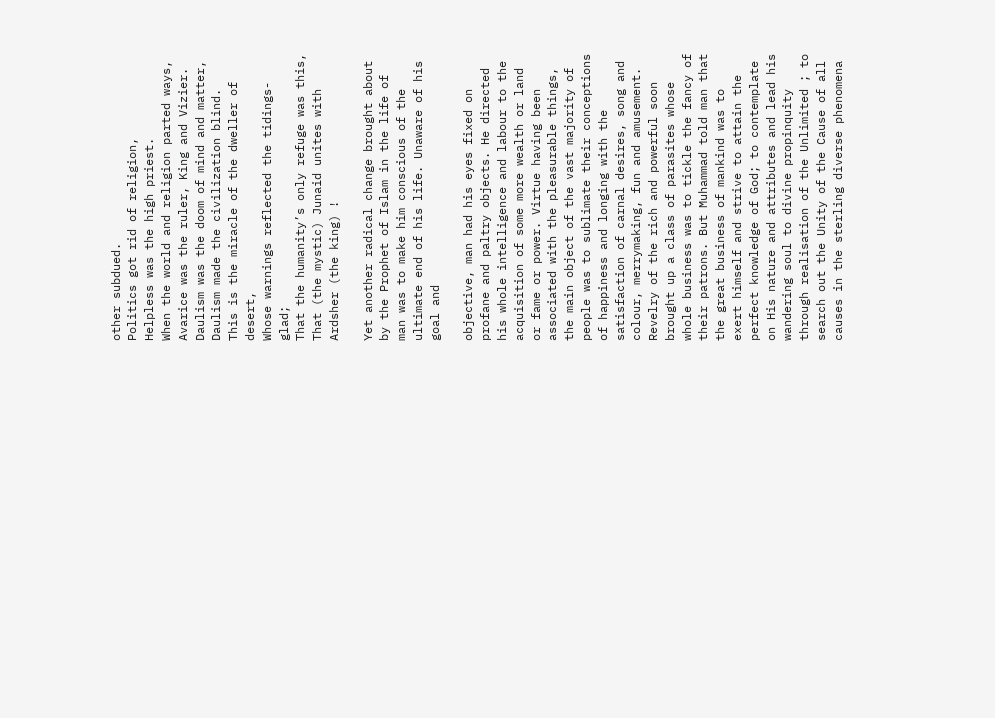other subdued.
Politics got rid of religion,
Helpless was the high priest.
When the world and religion parted ways,
Avarice was the ruler, King and Vizier.
Daulism was the doom of mind and matter,
Daulism made the civilization blind.
This is the miracle of the dweller of desert,
Whose warnings reflected the tidings-glad;
That the humanity’s only refuge was this,
That (the mystic) Junaid unites with Ardsher (the king) !

Yet another radical change brought about by the Prophet of Islam in the life of man was to make him conscious of the ultimate end of his life. Unaware of his goal and

objective, man had his eyes fixed on profane and paltry objects. He directed his whole intelligence and labour to the acquisition of some more wealth or land or fame or power. Virtue having been associated with the pleasurable things, the main object of the vast majority of people was to sublimate their conceptions of happiness and longing with the satisfaction of carnal desires, song and colour, merrymaking, fun and amusement. Revelry of the rich and powerful soon brought up a class of parasites whose whole business was to tickle the fancy of their patrons. But Muhammad told man that the great business of mankind was to exert himself and strive to attain the perfect knowledge of God; to contemplate on His nature and attributes and lead his wandering soul to divine propinquity through realisation of the Unlimited ; to search out the Unity of the Cause of all causes in the sterling diverse phenomena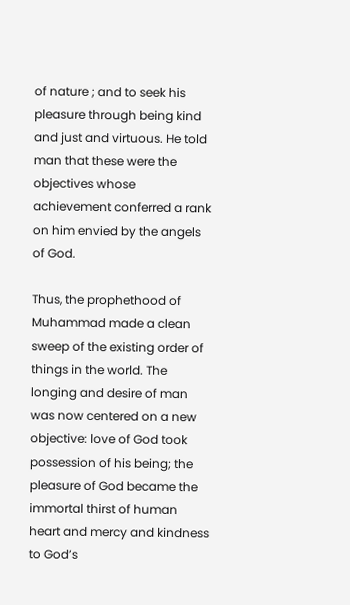of nature ; and to seek his pleasure through being kind and just and virtuous. He told man that these were the objectives whose achievement conferred a rank on him envied by the angels of God.

Thus, the prophethood of Muhammad made a clean sweep of the existing order of things in the world. The longing and desire of man was now centered on a new objective: love of God took possession of his being; the pleasure of God became the immortal thirst of human heart and mercy and kindness to God’s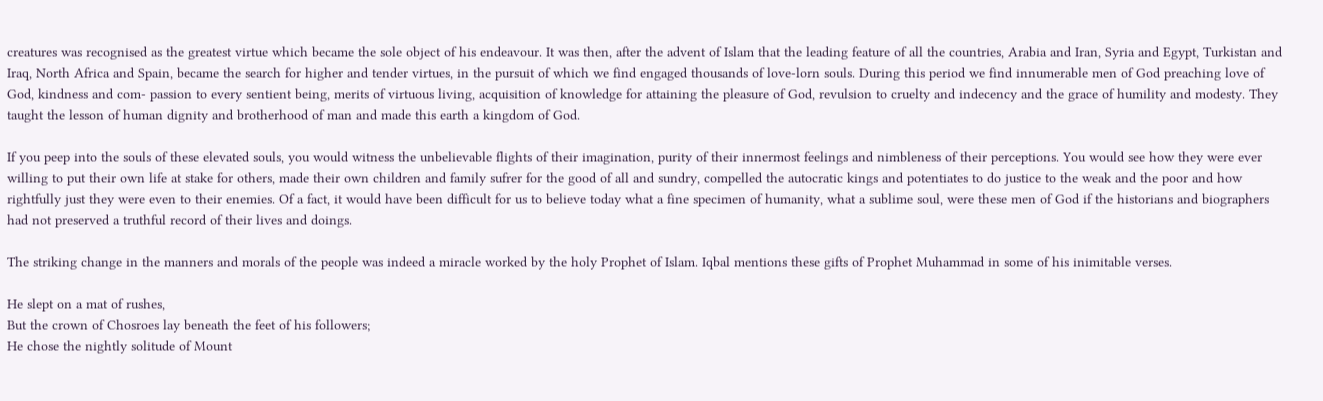creatures was recognised as the greatest virtue which became the sole object of his endeavour. It was then, after the advent of Islam that the leading feature of all the countries, Arabia and Iran, Syria and Egypt, Turkistan and Iraq, North Africa and Spain, became the search for higher and tender virtues, in the pursuit of which we find engaged thousands of love-lorn souls. During this period we find innumerable men of God preaching love of God, kindness and com- passion to every sentient being, merits of virtuous living, acquisition of knowledge for attaining the pleasure of God, revulsion to cruelty and indecency and the grace of humility and modesty. They taught the lesson of human dignity and brotherhood of man and made this earth a kingdom of God.

If you peep into the souls of these elevated souls, you would witness the unbelievable flights of their imagination, purity of their innermost feelings and nimbleness of their perceptions. You would see how they were ever willing to put their own life at stake for others, made their own children and family sufrer for the good of all and sundry, compelled the autocratic kings and potentiates to do justice to the weak and the poor and how rightfully just they were even to their enemies. Of a fact, it would have been difficult for us to believe today what a fine specimen of humanity, what a sublime soul, were these men of God if the historians and biographers had not preserved a truthful record of their lives and doings.

The striking change in the manners and morals of the people was indeed a miracle worked by the holy Prophet of Islam. Iqbal mentions these gifts of Prophet Muhammad in some of his inimitable verses.

He slept on a mat of rushes,
But the crown of Chosroes lay beneath the feet of his followers;
He chose the nightly solitude of Mount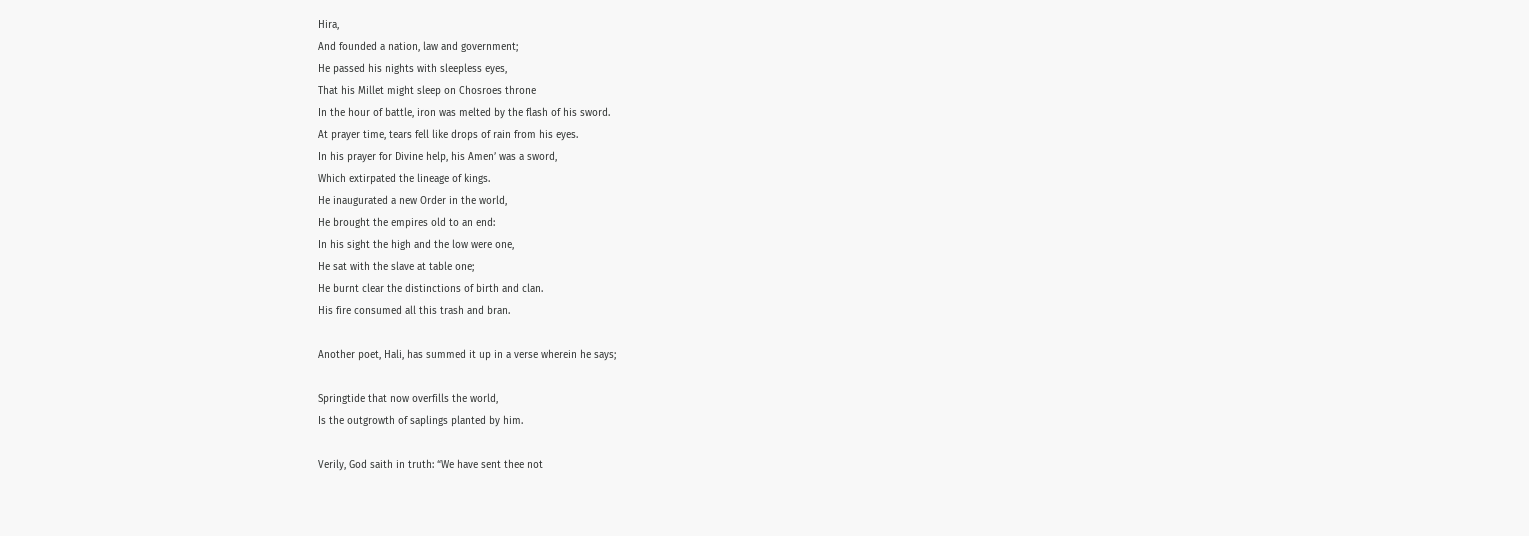Hira,
And founded a nation, law and government;
He passed his nights with sleepless eyes,
That his Millet might sleep on Chosroes throne
In the hour of battle, iron was melted by the flash of his sword.
At prayer time, tears fell like drops of rain from his eyes.
In his prayer for Divine help, his Amen’ was a sword,
Which extirpated the lineage of kings.
He inaugurated a new Order in the world,
He brought the empires old to an end:
In his sight the high and the low were one,
He sat with the slave at table one;
He burnt clear the distinctions of birth and clan.
His fire consumed all this trash and bran.

Another poet, Hali, has summed it up in a verse wherein he says;

Springtide that now overfills the world,
Is the outgrowth of saplings planted by him.

Verily, God saith in truth: “We have sent thee not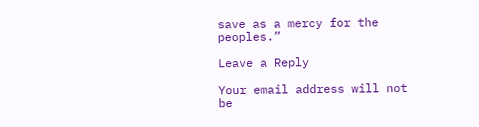save as a mercy for the peoples.”

Leave a Reply

Your email address will not be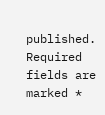published. Required fields are marked *